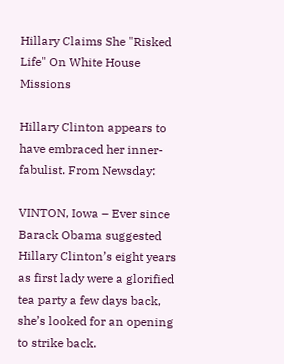Hillary Claims She "Risked Life" On White House Missions

Hillary Clinton appears to have embraced her inner-fabulist. From Newsday:

VINTON, Iowa – Ever since Barack Obama suggested Hillary Clinton’s eight years as first lady were a glorified tea party a few days back, she’s looked for an opening to strike back.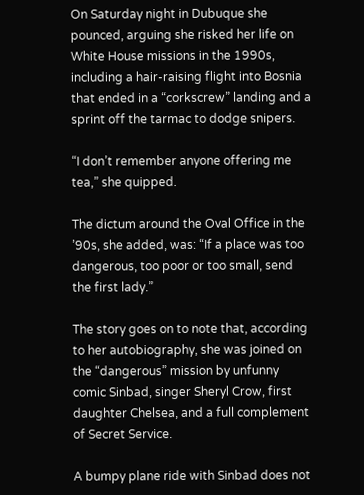On Saturday night in Dubuque she pounced, arguing she risked her life on White House missions in the 1990s, including a hair-raising flight into Bosnia that ended in a “corkscrew” landing and a sprint off the tarmac to dodge snipers.

“I don’t remember anyone offering me tea,” she quipped.

The dictum around the Oval Office in the ’90s, she added, was: “If a place was too dangerous, too poor or too small, send the first lady.”

The story goes on to note that, according to her autobiography, she was joined on the “dangerous” mission by unfunny comic Sinbad, singer Sheryl Crow, first daughter Chelsea, and a full complement of Secret Service.

A bumpy plane ride with Sinbad does not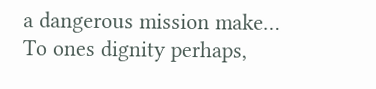a dangerous mission make… To ones dignity perhaps,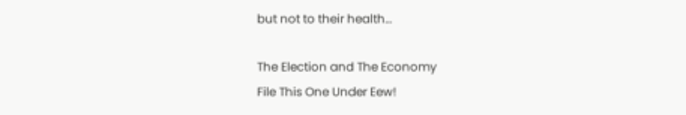but not to their health…

The Election and The Economy
File This One Under Eew!